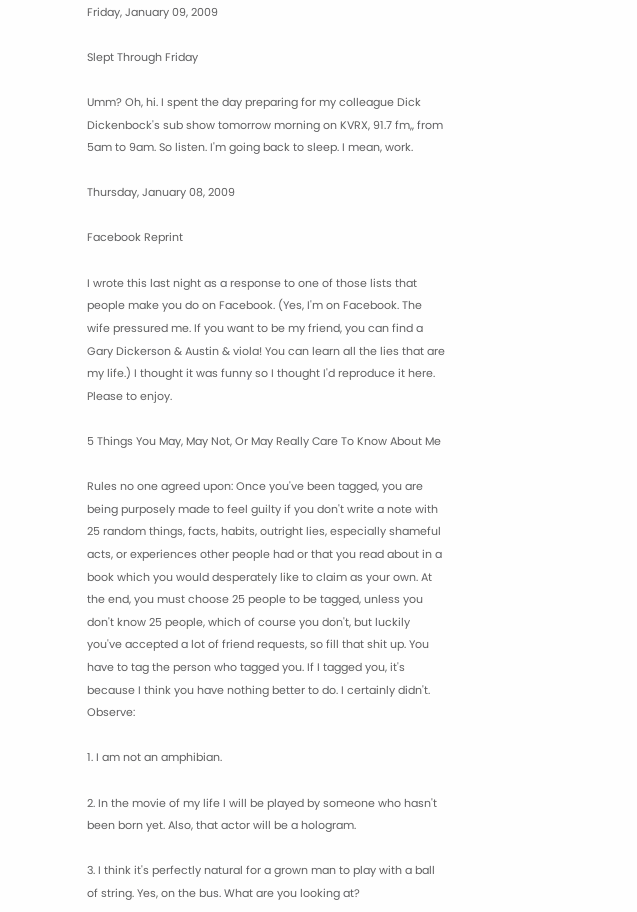Friday, January 09, 2009

Slept Through Friday

Umm? Oh, hi. I spent the day preparing for my colleague Dick Dickenbock's sub show tomorrow morning on KVRX, 91.7 fm,, from 5am to 9am. So listen. I'm going back to sleep. I mean, work.

Thursday, January 08, 2009

Facebook Reprint

I wrote this last night as a response to one of those lists that people make you do on Facebook. (Yes, I'm on Facebook. The wife pressured me. If you want to be my friend, you can find a Gary Dickerson & Austin & viola! You can learn all the lies that are my life.) I thought it was funny so I thought I'd reproduce it here. Please to enjoy.

5 Things You May, May Not, Or May Really Care To Know About Me

Rules no one agreed upon: Once you've been tagged, you are being purposely made to feel guilty if you don't write a note with 25 random things, facts, habits, outright lies, especially shameful acts, or experiences other people had or that you read about in a book which you would desperately like to claim as your own. At the end, you must choose 25 people to be tagged, unless you don't know 25 people, which of course you don't, but luckily you've accepted a lot of friend requests, so fill that shit up. You have to tag the person who tagged you. If I tagged you, it's because I think you have nothing better to do. I certainly didn't. Observe:

1. I am not an amphibian.

2. In the movie of my life I will be played by someone who hasn't been born yet. Also, that actor will be a hologram.

3. I think it's perfectly natural for a grown man to play with a ball of string. Yes, on the bus. What are you looking at?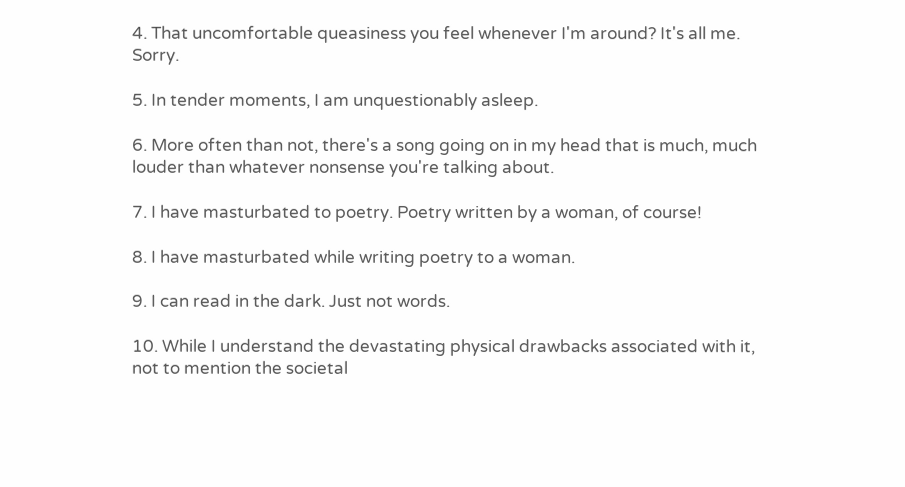4. That uncomfortable queasiness you feel whenever I'm around? It's all me. Sorry.

5. In tender moments, I am unquestionably asleep.

6. More often than not, there's a song going on in my head that is much, much louder than whatever nonsense you're talking about.

7. I have masturbated to poetry. Poetry written by a woman, of course!

8. I have masturbated while writing poetry to a woman.

9. I can read in the dark. Just not words.

10. While I understand the devastating physical drawbacks associated with it, not to mention the societal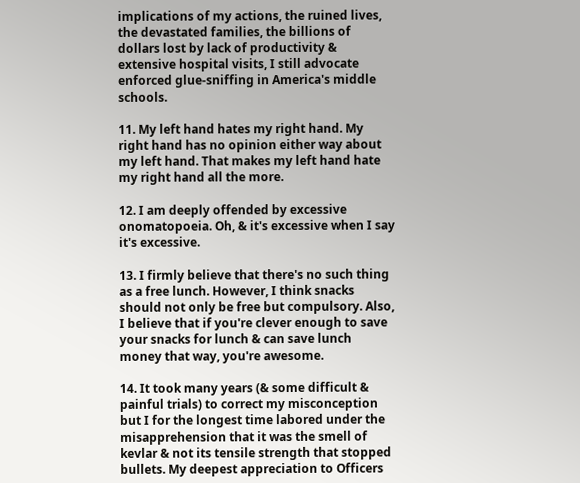implications of my actions, the ruined lives, the devastated families, the billions of dollars lost by lack of productivity & extensive hospital visits, I still advocate enforced glue-sniffing in America's middle schools.

11. My left hand hates my right hand. My right hand has no opinion either way about my left hand. That makes my left hand hate my right hand all the more.

12. I am deeply offended by excessive onomatopoeia. Oh, & it's excessive when I say it's excessive.

13. I firmly believe that there's no such thing as a free lunch. However, I think snacks should not only be free but compulsory. Also, I believe that if you're clever enough to save your snacks for lunch & can save lunch money that way, you're awesome.

14. It took many years (& some difficult & painful trials) to correct my misconception but I for the longest time labored under the misapprehension that it was the smell of kevlar & not its tensile strength that stopped bullets. My deepest appreciation to Officers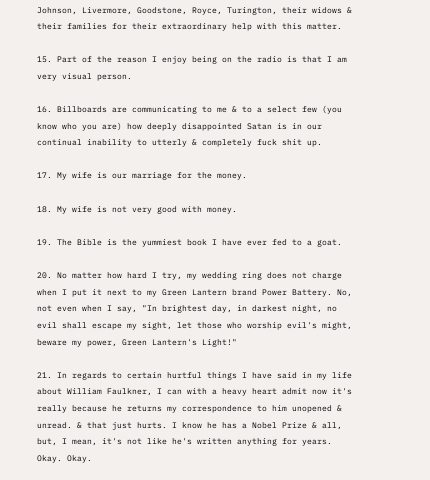Johnson, Livermore, Goodstone, Royce, Turington, their widows & their families for their extraordinary help with this matter.

15. Part of the reason I enjoy being on the radio is that I am very visual person.

16. Billboards are communicating to me & to a select few (you know who you are) how deeply disappointed Satan is in our continual inability to utterly & completely fuck shit up.

17. My wife is our marriage for the money.

18. My wife is not very good with money.

19. The Bible is the yummiest book I have ever fed to a goat.

20. No matter how hard I try, my wedding ring does not charge when I put it next to my Green Lantern brand Power Battery. No, not even when I say, "In brightest day, in darkest night, no evil shall escape my sight, let those who worship evil's might, beware my power, Green Lantern's Light!"

21. In regards to certain hurtful things I have said in my life about William Faulkner, I can with a heavy heart admit now it's really because he returns my correspondence to him unopened & unread. & that just hurts. I know he has a Nobel Prize & all, but, I mean, it's not like he's written anything for years. Okay. Okay.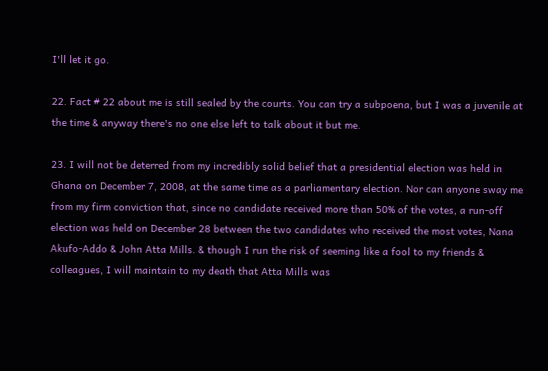I'll let it go.

22. Fact # 22 about me is still sealed by the courts. You can try a subpoena, but I was a juvenile at the time & anyway there's no one else left to talk about it but me.

23. I will not be deterred from my incredibly solid belief that a presidential election was held in Ghana on December 7, 2008, at the same time as a parliamentary election. Nor can anyone sway me from my firm conviction that, since no candidate received more than 50% of the votes, a run-off election was held on December 28 between the two candidates who received the most votes, Nana Akufo-Addo & John Atta Mills. & though I run the risk of seeming like a fool to my friends & colleagues, I will maintain to my death that Atta Mills was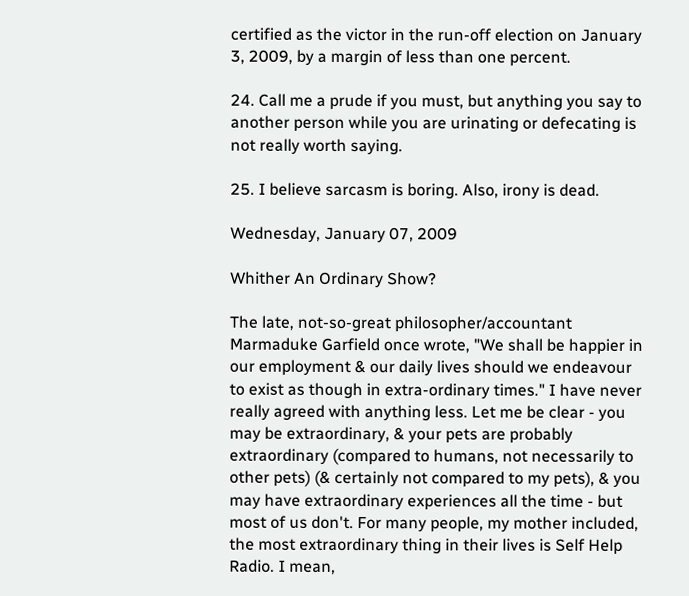certified as the victor in the run-off election on January 3, 2009, by a margin of less than one percent.

24. Call me a prude if you must, but anything you say to another person while you are urinating or defecating is not really worth saying.

25. I believe sarcasm is boring. Also, irony is dead.

Wednesday, January 07, 2009

Whither An Ordinary Show?

The late, not-so-great philosopher/accountant Marmaduke Garfield once wrote, "We shall be happier in our employment & our daily lives should we endeavour to exist as though in extra-ordinary times." I have never really agreed with anything less. Let me be clear - you may be extraordinary, & your pets are probably extraordinary (compared to humans, not necessarily to other pets) (& certainly not compared to my pets), & you may have extraordinary experiences all the time - but most of us don't. For many people, my mother included, the most extraordinary thing in their lives is Self Help Radio. I mean,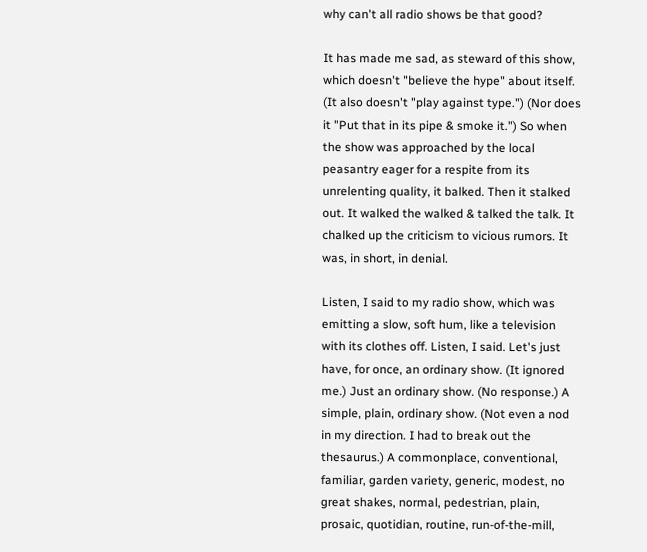why can't all radio shows be that good?

It has made me sad, as steward of this show, which doesn't "believe the hype" about itself. (It also doesn't "play against type.") (Nor does it "Put that in its pipe & smoke it.") So when the show was approached by the local peasantry eager for a respite from its unrelenting quality, it balked. Then it stalked out. It walked the walked & talked the talk. It chalked up the criticism to vicious rumors. It was, in short, in denial.

Listen, I said to my radio show, which was emitting a slow, soft hum, like a television with its clothes off. Listen, I said. Let's just have, for once, an ordinary show. (It ignored me.) Just an ordinary show. (No response.) A simple, plain, ordinary show. (Not even a nod in my direction. I had to break out the thesaurus.) A commonplace, conventional, familiar, garden variety, generic, modest, no great shakes, normal, pedestrian, plain, prosaic, quotidian, routine, run-of-the-mill,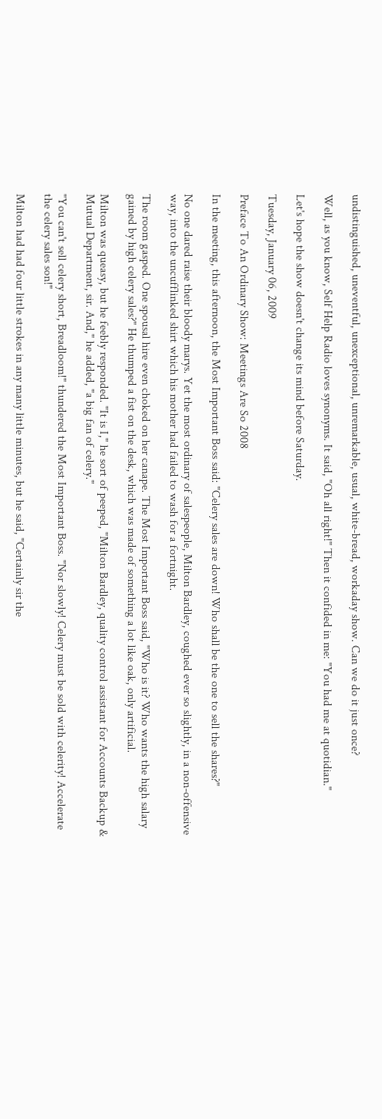undistinguished, uneventful, unexceptional, unremarkable, usual, white-bread, workaday show. Can we do it just once?

Well, as you know, Self Help Radio loves synonyms. It said, "Oh all right!" Then it confided in me: "You had me at quotidian."

Let's hope the show doesn't change its mind before Saturday.

Tuesday, January 06, 2009

Preface To An Ordinary Show: Meetings Are So 2008

In the meeting, this afternoon, the Most Important Boss said: "Celery sales are down! Who shall be the one to sell the shares?"

No one dared raise their bloody marys. Yet the most ordinary of salespeople, Milton Bardley, coughed ever so slightly, in a non-offensive way, into the uncufflinked shirt which his mother had failed to wash for a fortnight.

The room gasped. One spousal hire even choked on her canape. The Most Important Boss said, "Who is it? Who wants the high salary gained by high celery sales?" He thumped a fist on the desk, which was made of something a lot like oak, only artificial.

Milton was queasy, but he feebly responded. "It is I," he sort of peeped, "Milton Bardley, quality control assistant for Accounts Backup & Mutual Department, sir. And," he added, "a big fan of celery."

"You can't sell celery short, Breadloom!" thundered the Most Important Boss. "Nor slowly! Celery must be sold with celerity! Accelerate the celery sales son!"

Milton had had four little strokes in any many little minutes, but he said, "Certainly sir the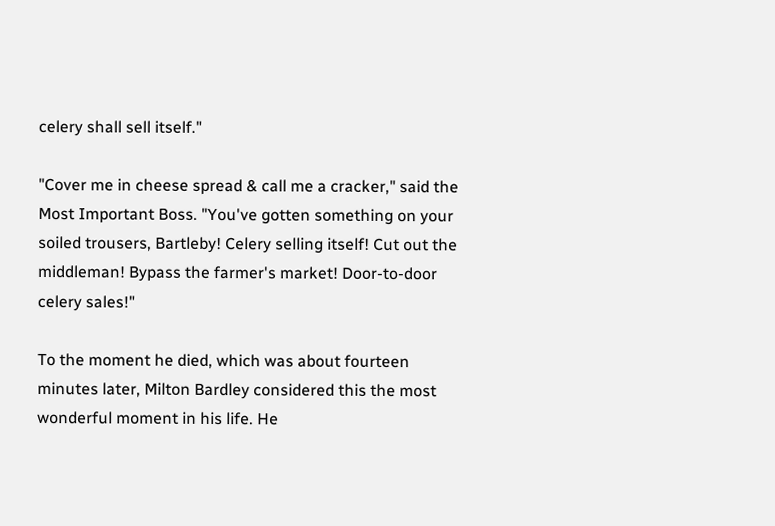celery shall sell itself."

"Cover me in cheese spread & call me a cracker," said the Most Important Boss. "You've gotten something on your soiled trousers, Bartleby! Celery selling itself! Cut out the middleman! Bypass the farmer's market! Door-to-door celery sales!"

To the moment he died, which was about fourteen minutes later, Milton Bardley considered this the most wonderful moment in his life. He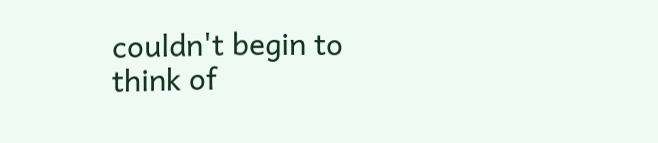couldn't begin to think of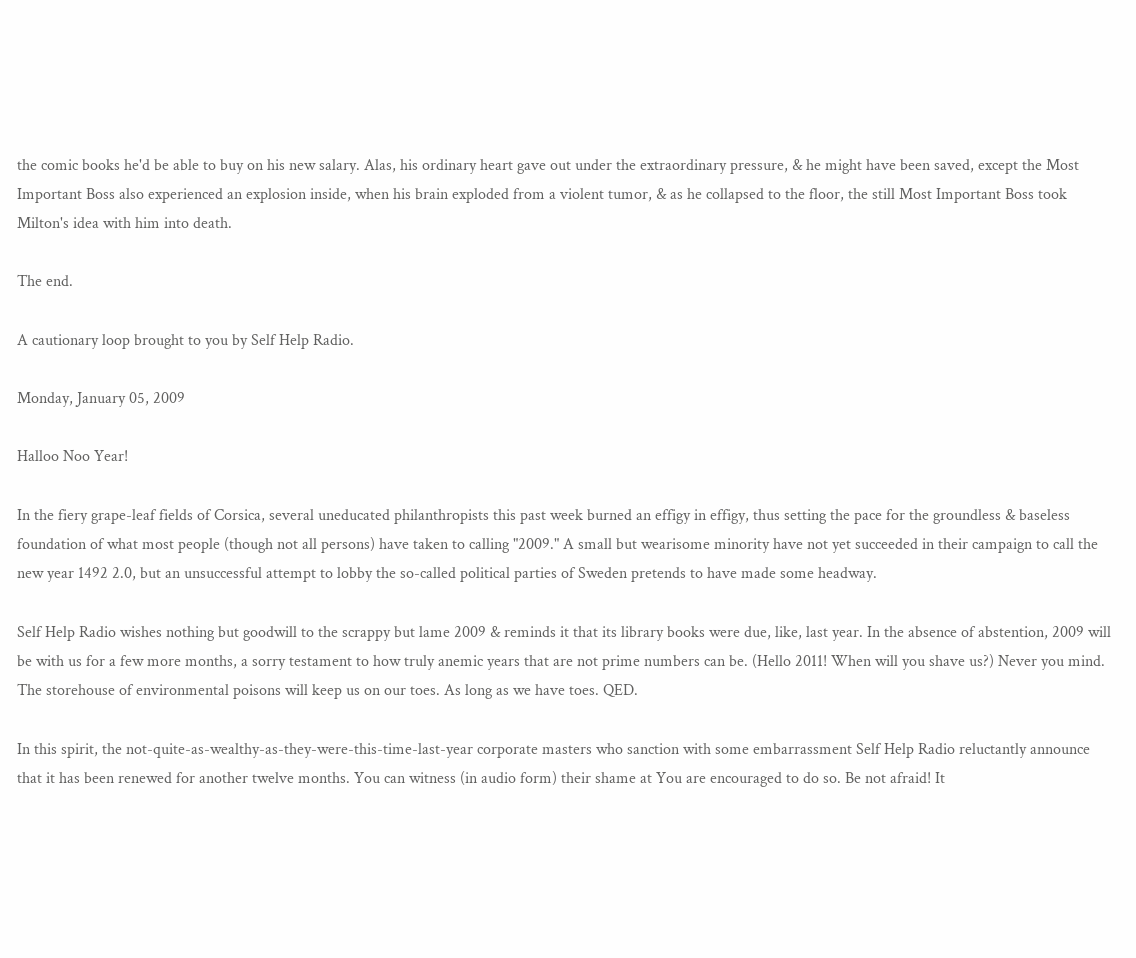the comic books he'd be able to buy on his new salary. Alas, his ordinary heart gave out under the extraordinary pressure, & he might have been saved, except the Most Important Boss also experienced an explosion inside, when his brain exploded from a violent tumor, & as he collapsed to the floor, the still Most Important Boss took Milton's idea with him into death.

The end.

A cautionary loop brought to you by Self Help Radio.

Monday, January 05, 2009

Halloo Noo Year!

In the fiery grape-leaf fields of Corsica, several uneducated philanthropists this past week burned an effigy in effigy, thus setting the pace for the groundless & baseless foundation of what most people (though not all persons) have taken to calling "2009." A small but wearisome minority have not yet succeeded in their campaign to call the new year 1492 2.0, but an unsuccessful attempt to lobby the so-called political parties of Sweden pretends to have made some headway.

Self Help Radio wishes nothing but goodwill to the scrappy but lame 2009 & reminds it that its library books were due, like, last year. In the absence of abstention, 2009 will be with us for a few more months, a sorry testament to how truly anemic years that are not prime numbers can be. (Hello 2011! When will you shave us?) Never you mind. The storehouse of environmental poisons will keep us on our toes. As long as we have toes. QED.

In this spirit, the not-quite-as-wealthy-as-they-were-this-time-last-year corporate masters who sanction with some embarrassment Self Help Radio reluctantly announce that it has been renewed for another twelve months. You can witness (in audio form) their shame at You are encouraged to do so. Be not afraid! It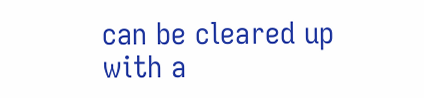can be cleared up with a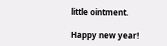little ointment.

Happy new year!